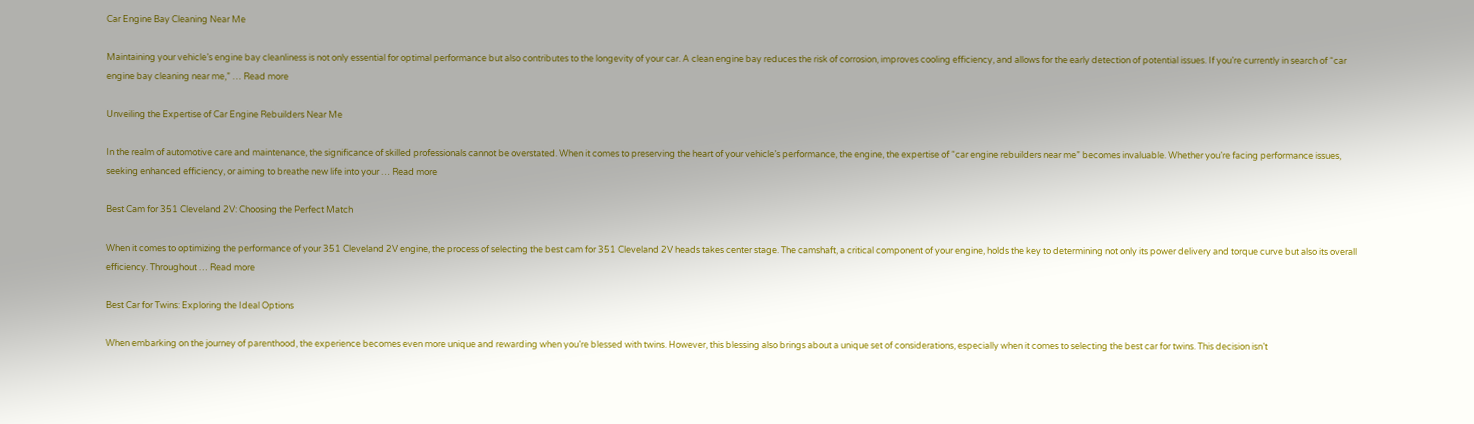Car Engine Bay Cleaning Near Me

Maintaining your vehicle’s engine bay cleanliness is not only essential for optimal performance but also contributes to the longevity of your car. A clean engine bay reduces the risk of corrosion, improves cooling efficiency, and allows for the early detection of potential issues. If you’re currently in search of “car engine bay cleaning near me,” … Read more

Unveiling the Expertise of Car Engine Rebuilders Near Me

In the realm of automotive care and maintenance, the significance of skilled professionals cannot be overstated. When it comes to preserving the heart of your vehicle’s performance, the engine, the expertise of “car engine rebuilders near me” becomes invaluable. Whether you’re facing performance issues, seeking enhanced efficiency, or aiming to breathe new life into your … Read more

Best Cam for 351 Cleveland 2V: Choosing the Perfect Match

When it comes to optimizing the performance of your 351 Cleveland 2V engine, the process of selecting the best cam for 351 Cleveland 2V heads takes center stage. The camshaft, a critical component of your engine, holds the key to determining not only its power delivery and torque curve but also its overall efficiency. Throughout … Read more

Best Car for Twins: Exploring the Ideal Options

When embarking on the journey of parenthood, the experience becomes even more unique and rewarding when you’re blessed with twins. However, this blessing also brings about a unique set of considerations, especially when it comes to selecting the best car for twins. This decision isn’t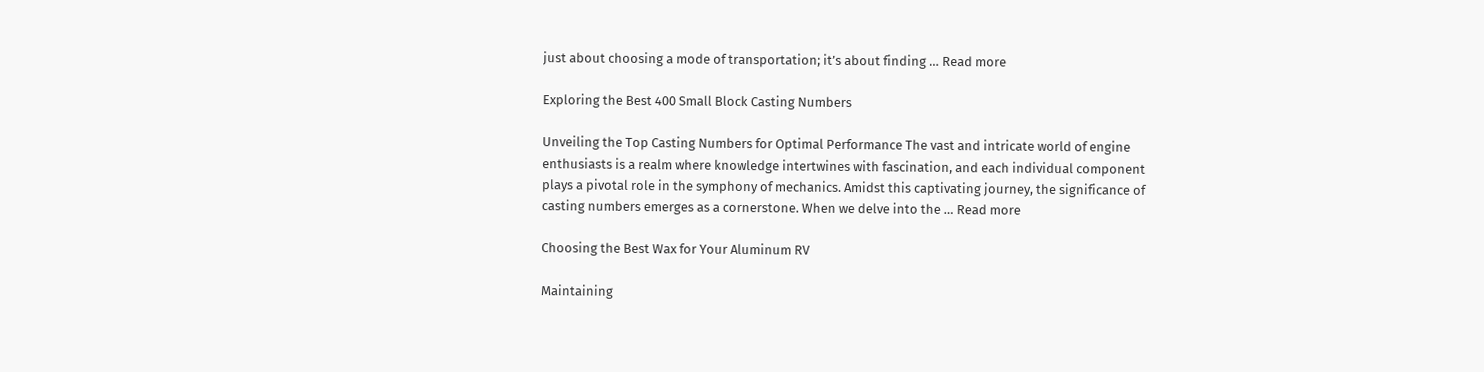just about choosing a mode of transportation; it’s about finding … Read more

Exploring the Best 400 Small Block Casting Numbers

Unveiling the Top Casting Numbers for Optimal Performance The vast and intricate world of engine enthusiasts is a realm where knowledge intertwines with fascination, and each individual component plays a pivotal role in the symphony of mechanics. Amidst this captivating journey, the significance of casting numbers emerges as a cornerstone. When we delve into the … Read more

Choosing the Best Wax for Your Aluminum RV

Maintaining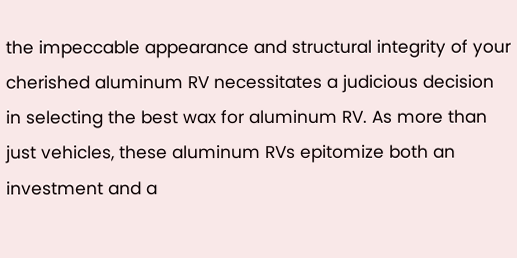the impeccable appearance and structural integrity of your cherished aluminum RV necessitates a judicious decision in selecting the best wax for aluminum RV. As more than just vehicles, these aluminum RVs epitomize both an investment and a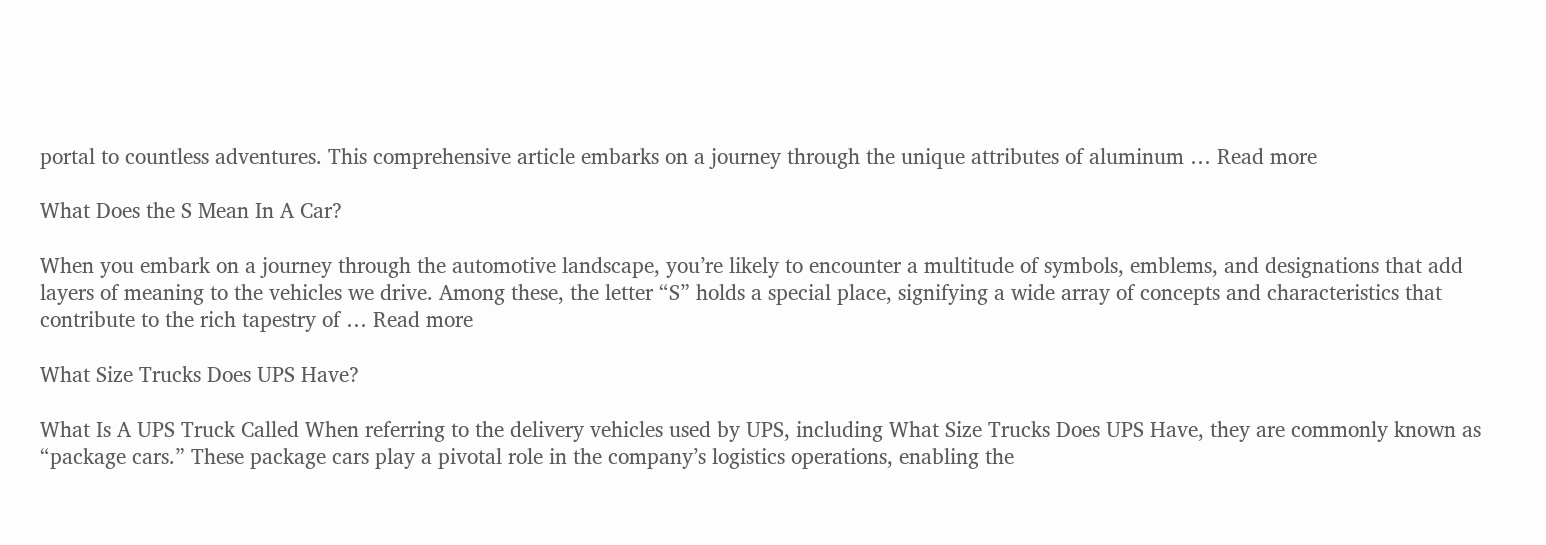portal to countless adventures. This comprehensive article embarks on a journey through the unique attributes of aluminum … Read more

What Does the S Mean In A Car?

When you embark on a journey through the automotive landscape, you’re likely to encounter a multitude of symbols, emblems, and designations that add layers of meaning to the vehicles we drive. Among these, the letter “S” holds a special place, signifying a wide array of concepts and characteristics that contribute to the rich tapestry of … Read more

What Size Trucks Does UPS Have?

What Is A UPS Truck Called When referring to the delivery vehicles used by UPS, including What Size Trucks Does UPS Have, they are commonly known as “package cars.” These package cars play a pivotal role in the company’s logistics operations, enabling the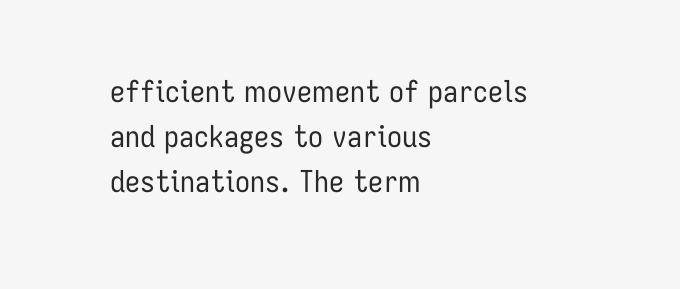efficient movement of parcels and packages to various destinations. The term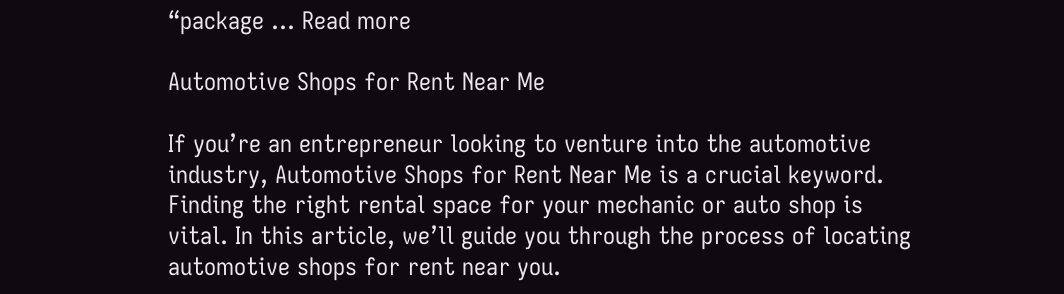“package … Read more

Automotive Shops for Rent Near Me

If you’re an entrepreneur looking to venture into the automotive industry, Automotive Shops for Rent Near Me is a crucial keyword. Finding the right rental space for your mechanic or auto shop is vital. In this article, we’ll guide you through the process of locating automotive shops for rent near you.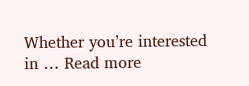Whether you’re interested in … Read more